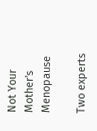Not Your Mother's Menopause

Two experts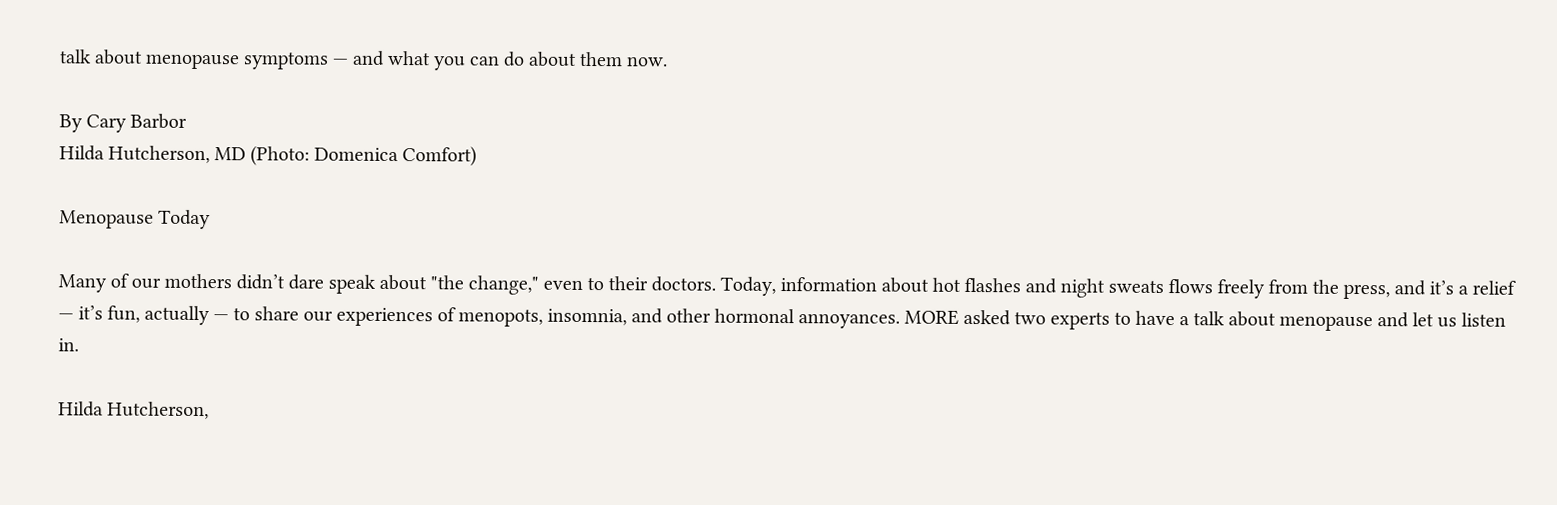talk about menopause symptoms — and what you can do about them now.

By Cary Barbor
Hilda Hutcherson, MD (Photo: Domenica Comfort)

Menopause Today

Many of our mothers didn’t dare speak about "the change," even to their doctors. Today, information about hot flashes and night sweats flows freely from the press, and it’s a relief — it’s fun, actually — to share our experiences of menopots, insomnia, and other hormonal annoyances. MORE asked two experts to have a talk about menopause and let us listen in.

Hilda Hutcherson,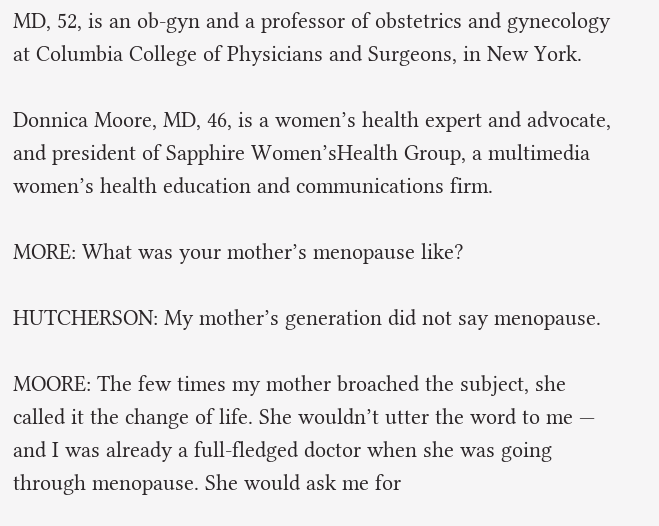MD, 52, is an ob-gyn and a professor of obstetrics and gynecology at Columbia College of Physicians and Surgeons, in New York.

Donnica Moore, MD, 46, is a women’s health expert and advocate, and president of Sapphire Women’sHealth Group, a multimedia women’s health education and communications firm.

MORE: What was your mother’s menopause like?

HUTCHERSON: My mother’s generation did not say menopause.

MOORE: The few times my mother broached the subject, she called it the change of life. She wouldn’t utter the word to me — and I was already a full-fledged doctor when she was going through menopause. She would ask me for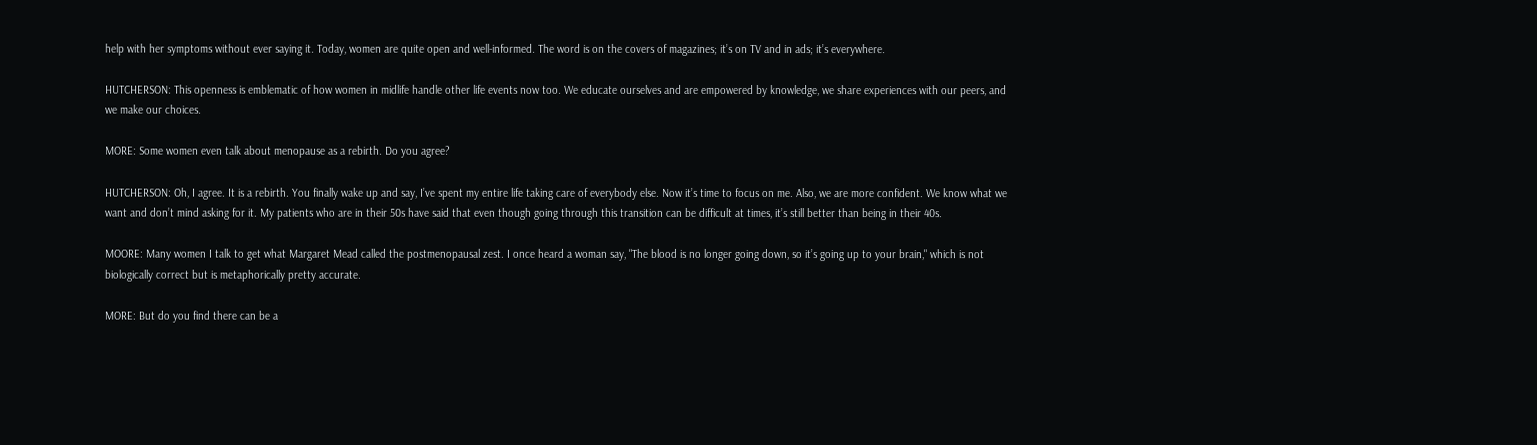help with her symptoms without ever saying it. Today, women are quite open and well-informed. The word is on the covers of magazines; it’s on TV and in ads; it’s everywhere.

HUTCHERSON: This openness is emblematic of how women in midlife handle other life events now too. We educate ourselves and are empowered by knowledge, we share experiences with our peers, and we make our choices.

MORE: Some women even talk about menopause as a rebirth. Do you agree?

HUTCHERSON: Oh, I agree. It is a rebirth. You finally wake up and say, I’ve spent my entire life taking care of everybody else. Now it’s time to focus on me. Also, we are more confident. We know what we want and don’t mind asking for it. My patients who are in their 50s have said that even though going through this transition can be difficult at times, it’s still better than being in their 40s.

MOORE: Many women I talk to get what Margaret Mead called the postmenopausal zest. I once heard a woman say, "The blood is no longer going down, so it’s going up to your brain," which is not biologically correct but is metaphorically pretty accurate.

MORE: But do you find there can be a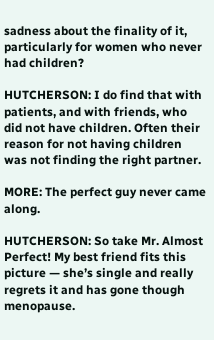sadness about the finality of it, particularly for women who never had children?

HUTCHERSON: I do find that with patients, and with friends, who did not have children. Often their reason for not having children was not finding the right partner.

MORE: The perfect guy never came along.

HUTCHERSON: So take Mr. Almost Perfect! My best friend fits this picture — she’s single and really regrets it and has gone though menopause.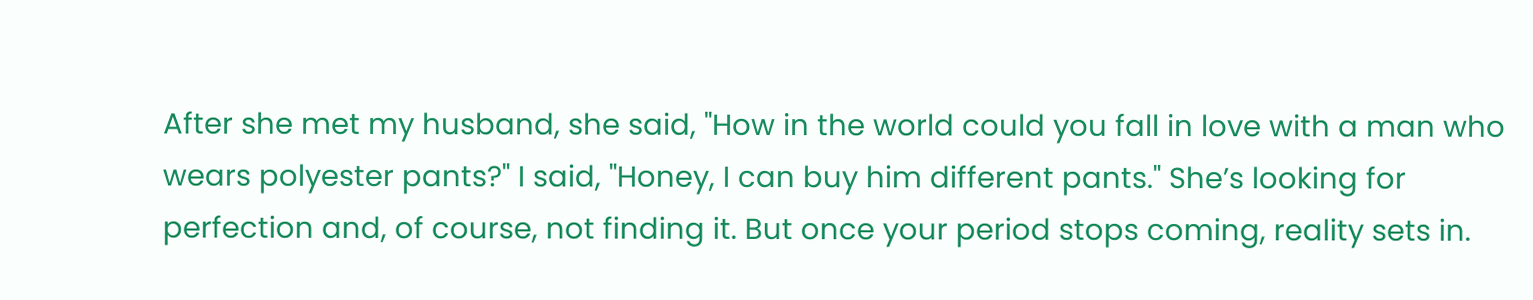After she met my husband, she said, "How in the world could you fall in love with a man who wears polyester pants?" I said, "Honey, I can buy him different pants." She’s looking for perfection and, of course, not finding it. But once your period stops coming, reality sets in.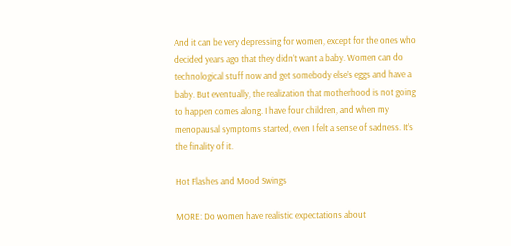And it can be very depressing for women, except for the ones who decided years ago that they didn’t want a baby. Women can do technological stuff now and get somebody else’s eggs and have a baby. But eventually, the realization that motherhood is not going to happen comes along. I have four children, and when my menopausal symptoms started, even I felt a sense of sadness. It’s the finality of it.

Hot Flashes and Mood Swings

MORE: Do women have realistic expectations about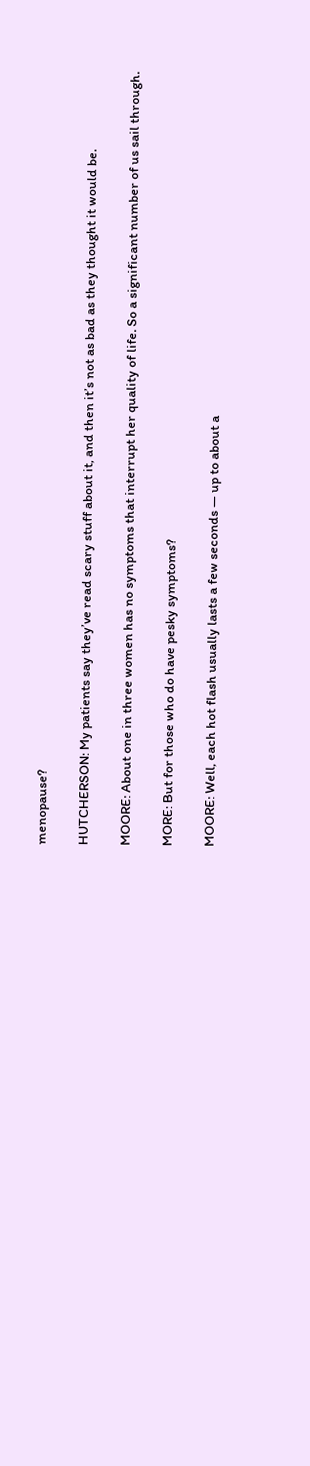menopause?

HUTCHERSON: My patients say they’ve read scary stuff about it, and then it’s not as bad as they thought it would be.

MOORE: About one in three women has no symptoms that interrupt her quality of life. So a significant number of us sail through.

MORE: But for those who do have pesky symptoms?

MOORE: Well, each hot flash usually lasts a few seconds — up to about a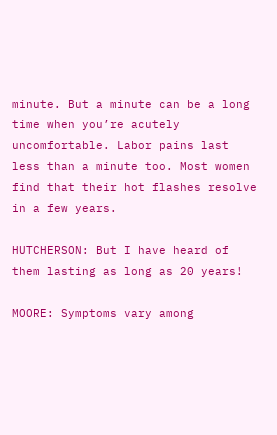minute. But a minute can be a long time when you’re acutely uncomfortable. Labor pains last less than a minute too. Most women find that their hot flashes resolve in a few years.

HUTCHERSON: But I have heard of them lasting as long as 20 years!

MOORE: Symptoms vary among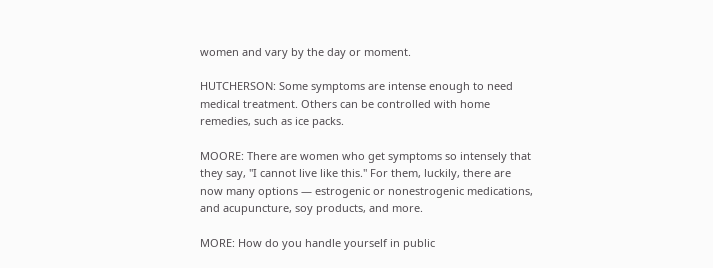women and vary by the day or moment.

HUTCHERSON: Some symptoms are intense enough to need medical treatment. Others can be controlled with home remedies, such as ice packs.

MOORE: There are women who get symptoms so intensely that they say, "I cannot live like this." For them, luckily, there are now many options — estrogenic or nonestrogenic medications, and acupuncture, soy products, and more.

MORE: How do you handle yourself in public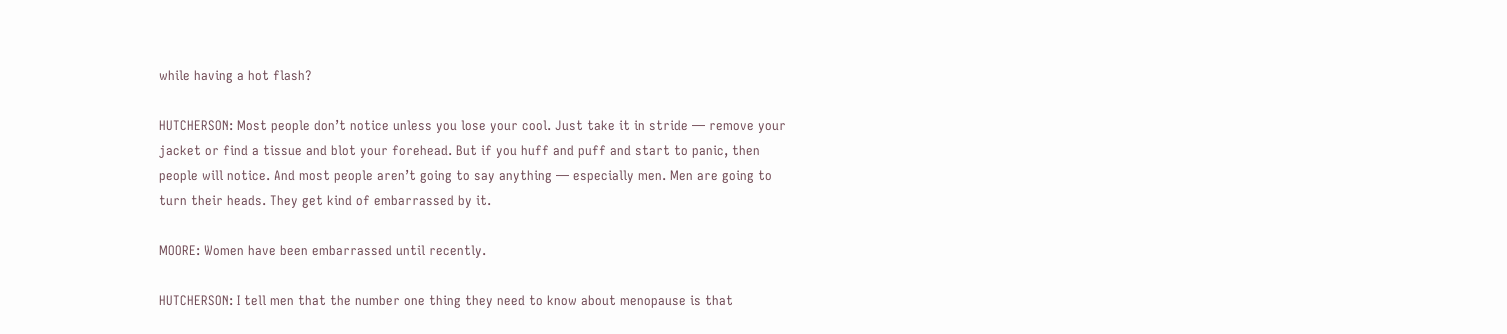while having a hot flash?

HUTCHERSON: Most people don’t notice unless you lose your cool. Just take it in stride — remove your jacket or find a tissue and blot your forehead. But if you huff and puff and start to panic, then people will notice. And most people aren’t going to say anything — especially men. Men are going to turn their heads. They get kind of embarrassed by it.

MOORE: Women have been embarrassed until recently.

HUTCHERSON: I tell men that the number one thing they need to know about menopause is that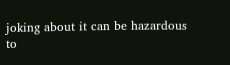joking about it can be hazardous to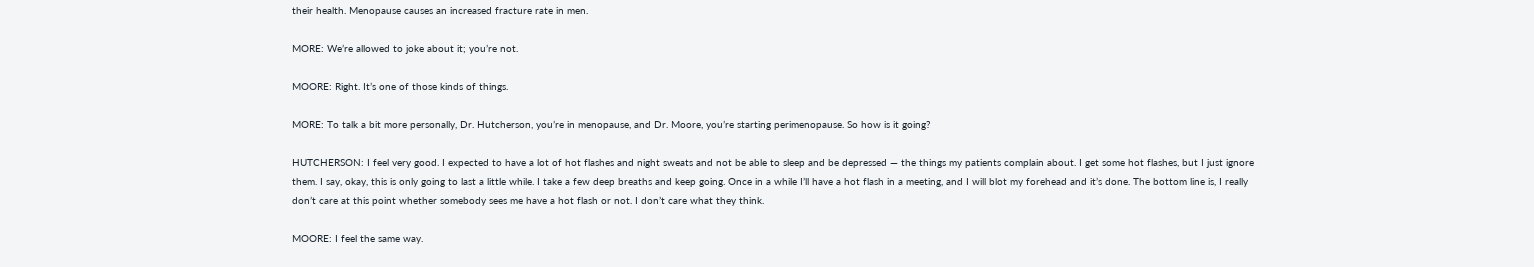their health. Menopause causes an increased fracture rate in men.

MORE: We’re allowed to joke about it; you’re not.

MOORE: Right. It’s one of those kinds of things.

MORE: To talk a bit more personally, Dr. Hutcherson, you’re in menopause, and Dr. Moore, you’re starting perimenopause. So how is it going?

HUTCHERSON: I feel very good. I expected to have a lot of hot flashes and night sweats and not be able to sleep and be depressed — the things my patients complain about. I get some hot flashes, but I just ignore them. I say, okay, this is only going to last a little while. I take a few deep breaths and keep going. Once in a while I’ll have a hot flash in a meeting, and I will blot my forehead and it’s done. The bottom line is, I really don’t care at this point whether somebody sees me have a hot flash or not. I don’t care what they think.

MOORE: I feel the same way.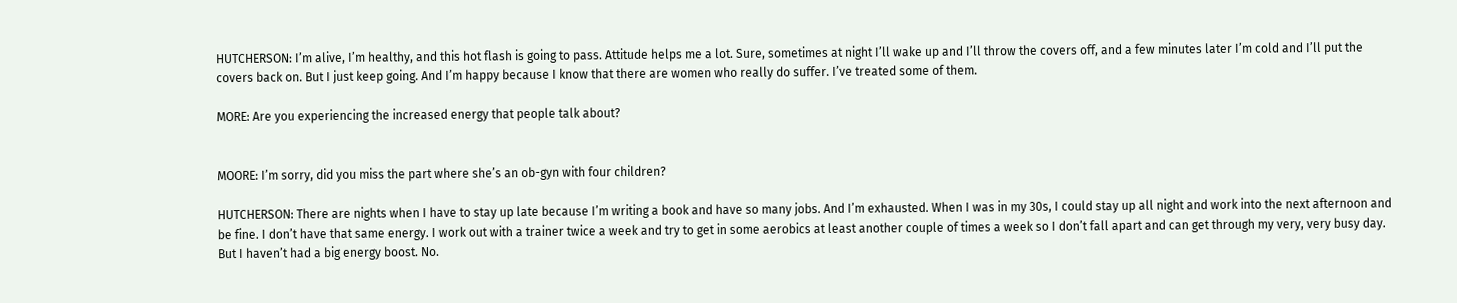HUTCHERSON: I’m alive, I’m healthy, and this hot flash is going to pass. Attitude helps me a lot. Sure, sometimes at night I’ll wake up and I’ll throw the covers off, and a few minutes later I’m cold and I’ll put the covers back on. But I just keep going. And I’m happy because I know that there are women who really do suffer. I’ve treated some of them.

MORE: Are you experiencing the increased energy that people talk about?


MOORE: I’m sorry, did you miss the part where she’s an ob-gyn with four children?

HUTCHERSON: There are nights when I have to stay up late because I’m writing a book and have so many jobs. And I’m exhausted. When I was in my 30s, I could stay up all night and work into the next afternoon and be fine. I don’t have that same energy. I work out with a trainer twice a week and try to get in some aerobics at least another couple of times a week so I don’t fall apart and can get through my very, very busy day. But I haven’t had a big energy boost. No.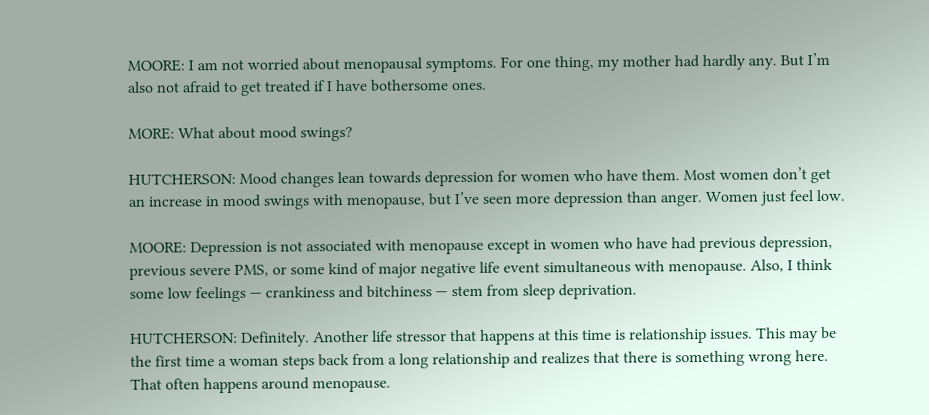MOORE: I am not worried about menopausal symptoms. For one thing, my mother had hardly any. But I’m also not afraid to get treated if I have bothersome ones.

MORE: What about mood swings?

HUTCHERSON: Mood changes lean towards depression for women who have them. Most women don’t get an increase in mood swings with menopause, but I’ve seen more depression than anger. Women just feel low.

MOORE: Depression is not associated with menopause except in women who have had previous depression, previous severe PMS, or some kind of major negative life event simultaneous with menopause. Also, I think some low feelings — crankiness and bitchiness — stem from sleep deprivation.

HUTCHERSON: Definitely. Another life stressor that happens at this time is relationship issues. This may be the first time a woman steps back from a long relationship and realizes that there is something wrong here. That often happens around menopause.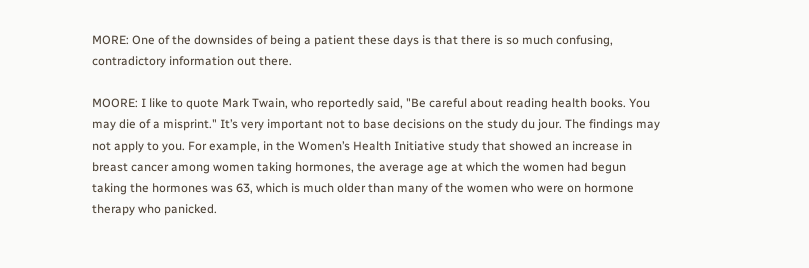MORE: One of the downsides of being a patient these days is that there is so much confusing, contradictory information out there.

MOORE: I like to quote Mark Twain, who reportedly said, "Be careful about reading health books. You may die of a misprint." It’s very important not to base decisions on the study du jour. The findings may not apply to you. For example, in the Women’s Health Initiative study that showed an increase in breast cancer among women taking hormones, the average age at which the women had begun taking the hormones was 63, which is much older than many of the women who were on hormone therapy who panicked.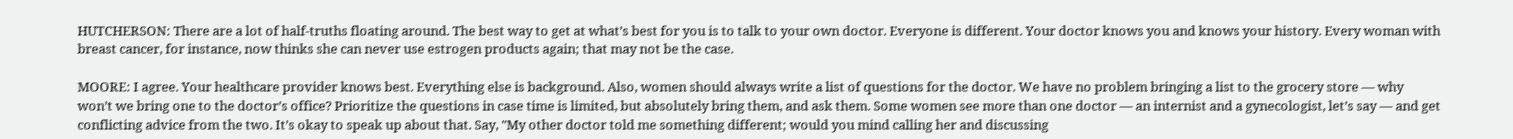HUTCHERSON: There are a lot of half-truths floating around. The best way to get at what’s best for you is to talk to your own doctor. Everyone is different. Your doctor knows you and knows your history. Every woman with breast cancer, for instance, now thinks she can never use estrogen products again; that may not be the case.

MOORE: I agree. Your healthcare provider knows best. Everything else is background. Also, women should always write a list of questions for the doctor. We have no problem bringing a list to the grocery store — why won’t we bring one to the doctor’s office? Prioritize the questions in case time is limited, but absolutely bring them, and ask them. Some women see more than one doctor — an internist and a gynecologist, let’s say — and get conflicting advice from the two. It’s okay to speak up about that. Say, "My other doctor told me something different; would you mind calling her and discussing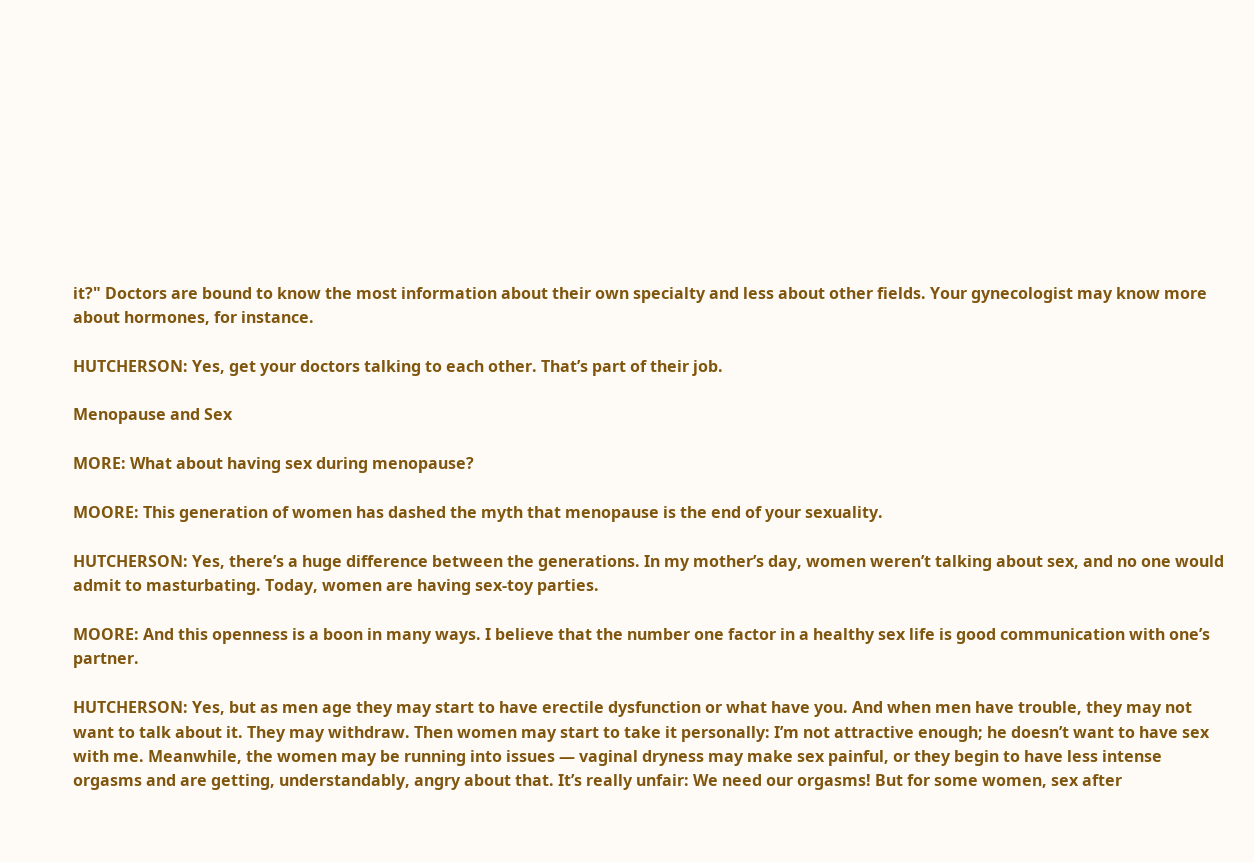it?" Doctors are bound to know the most information about their own specialty and less about other fields. Your gynecologist may know more about hormones, for instance.

HUTCHERSON: Yes, get your doctors talking to each other. That’s part of their job.

Menopause and Sex

MORE: What about having sex during menopause?

MOORE: This generation of women has dashed the myth that menopause is the end of your sexuality.

HUTCHERSON: Yes, there’s a huge difference between the generations. In my mother’s day, women weren’t talking about sex, and no one would admit to masturbating. Today, women are having sex-toy parties.

MOORE: And this openness is a boon in many ways. I believe that the number one factor in a healthy sex life is good communication with one’s partner.

HUTCHERSON: Yes, but as men age they may start to have erectile dysfunction or what have you. And when men have trouble, they may not want to talk about it. They may withdraw. Then women may start to take it personally: I’m not attractive enough; he doesn’t want to have sex with me. Meanwhile, the women may be running into issues — vaginal dryness may make sex painful, or they begin to have less intense orgasms and are getting, understandably, angry about that. It’s really unfair: We need our orgasms! But for some women, sex after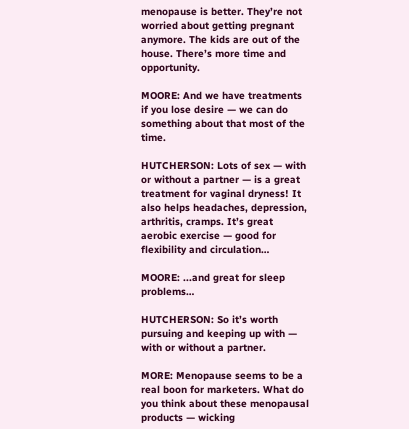menopause is better. They’re not worried about getting pregnant anymore. The kids are out of the house. There’s more time and opportunity.

MOORE: And we have treatments if you lose desire — we can do something about that most of the time.

HUTCHERSON: Lots of sex — with or without a partner — is a great treatment for vaginal dryness! It also helps headaches, depression, arthritis, cramps. It’s great aerobic exercise — good for flexibility and circulation…

MOORE: ...and great for sleep problems…

HUTCHERSON: So it’s worth pursuing and keeping up with — with or without a partner.

MORE: Menopause seems to be a real boon for marketers. What do you think about these menopausal products — wicking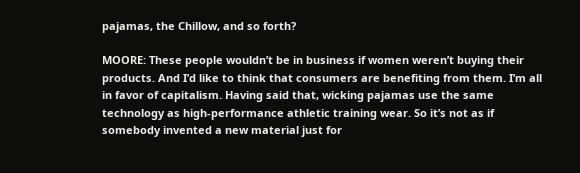pajamas, the Chillow, and so forth?

MOORE: These people wouldn’t be in business if women weren’t buying their products. And I’d like to think that consumers are benefiting from them. I’m all in favor of capitalism. Having said that, wicking pajamas use the same technology as high-performance athletic training wear. So it’s not as if somebody invented a new material just for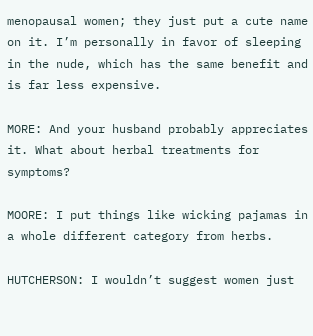menopausal women; they just put a cute name on it. I’m personally in favor of sleeping in the nude, which has the same benefit and is far less expensive.

MORE: And your husband probably appreciates it. What about herbal treatments for symptoms?

MOORE: I put things like wicking pajamas in a whole different category from herbs.

HUTCHERSON: I wouldn’t suggest women just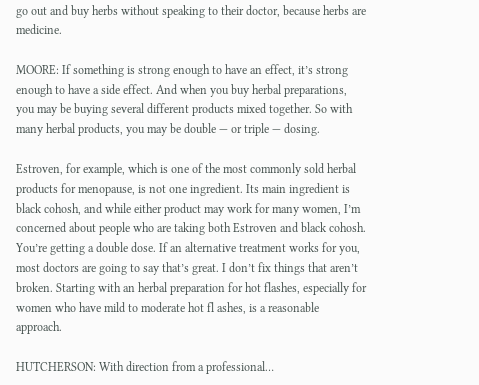go out and buy herbs without speaking to their doctor, because herbs are medicine.

MOORE: If something is strong enough to have an effect, it’s strong enough to have a side effect. And when you buy herbal preparations, you may be buying several different products mixed together. So with many herbal products, you may be double — or triple — dosing.

Estroven, for example, which is one of the most commonly sold herbal products for menopause, is not one ingredient. Its main ingredient is black cohosh, and while either product may work for many women, I’m concerned about people who are taking both Estroven and black cohosh. You’re getting a double dose. If an alternative treatment works for you, most doctors are going to say that’s great. I don’t fix things that aren’t broken. Starting with an herbal preparation for hot flashes, especially for women who have mild to moderate hot fl ashes, is a reasonable approach.

HUTCHERSON: With direction from a professional…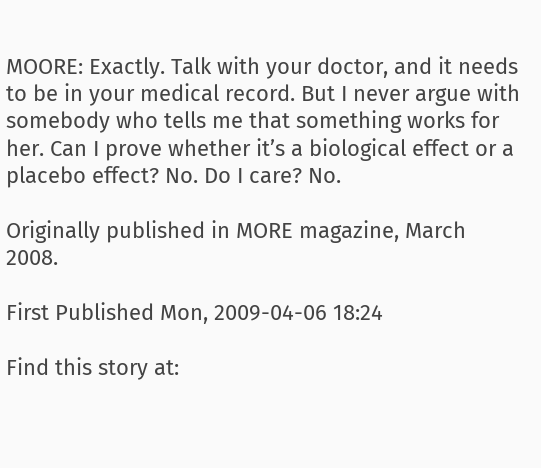MOORE: Exactly. Talk with your doctor, and it needs to be in your medical record. But I never argue with somebody who tells me that something works for her. Can I prove whether it’s a biological effect or a placebo effect? No. Do I care? No.

Originally published in MORE magazine, March 2008.

First Published Mon, 2009-04-06 18:24

Find this story at: